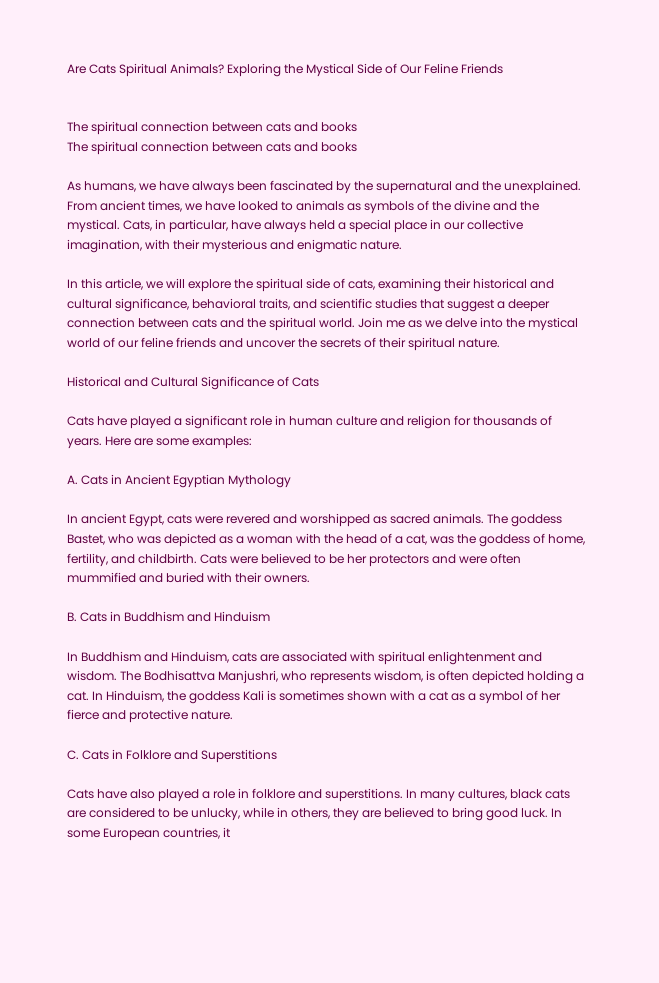Are Cats Spiritual Animals? Exploring the Mystical Side of Our Feline Friends


The spiritual connection between cats and books
The spiritual connection between cats and books

As humans, we have always been fascinated by the supernatural and the unexplained. From ancient times, we have looked to animals as symbols of the divine and the mystical. Cats, in particular, have always held a special place in our collective imagination, with their mysterious and enigmatic nature.

In this article, we will explore the spiritual side of cats, examining their historical and cultural significance, behavioral traits, and scientific studies that suggest a deeper connection between cats and the spiritual world. Join me as we delve into the mystical world of our feline friends and uncover the secrets of their spiritual nature.

Historical and Cultural Significance of Cats

Cats have played a significant role in human culture and religion for thousands of years. Here are some examples:

A. Cats in Ancient Egyptian Mythology

In ancient Egypt, cats were revered and worshipped as sacred animals. The goddess Bastet, who was depicted as a woman with the head of a cat, was the goddess of home, fertility, and childbirth. Cats were believed to be her protectors and were often mummified and buried with their owners.

B. Cats in Buddhism and Hinduism

In Buddhism and Hinduism, cats are associated with spiritual enlightenment and wisdom. The Bodhisattva Manjushri, who represents wisdom, is often depicted holding a cat. In Hinduism, the goddess Kali is sometimes shown with a cat as a symbol of her fierce and protective nature.

C. Cats in Folklore and Superstitions

Cats have also played a role in folklore and superstitions. In many cultures, black cats are considered to be unlucky, while in others, they are believed to bring good luck. In some European countries, it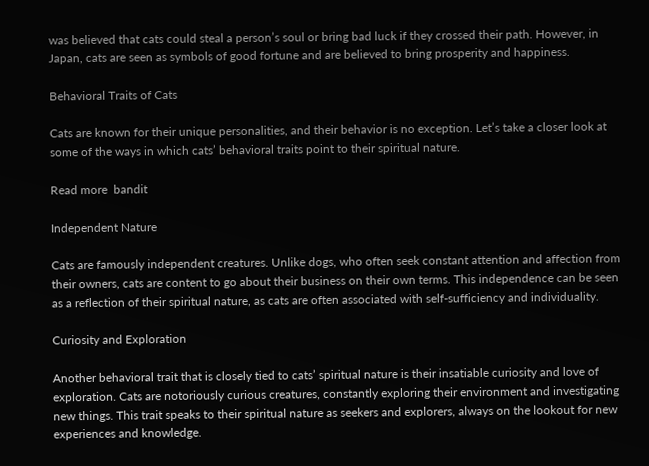was believed that cats could steal a person’s soul or bring bad luck if they crossed their path. However, in Japan, cats are seen as symbols of good fortune and are believed to bring prosperity and happiness.

Behavioral Traits of Cats

Cats are known for their unique personalities, and their behavior is no exception. Let’s take a closer look at some of the ways in which cats’ behavioral traits point to their spiritual nature.

Read more  bandit

Independent Nature

Cats are famously independent creatures. Unlike dogs, who often seek constant attention and affection from their owners, cats are content to go about their business on their own terms. This independence can be seen as a reflection of their spiritual nature, as cats are often associated with self-sufficiency and individuality.

Curiosity and Exploration

Another behavioral trait that is closely tied to cats’ spiritual nature is their insatiable curiosity and love of exploration. Cats are notoriously curious creatures, constantly exploring their environment and investigating new things. This trait speaks to their spiritual nature as seekers and explorers, always on the lookout for new experiences and knowledge.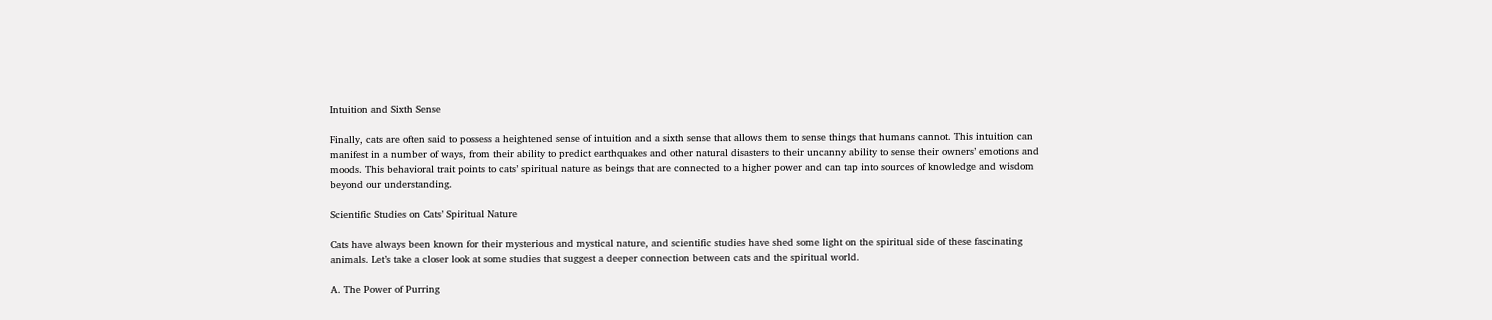Intuition and Sixth Sense

Finally, cats are often said to possess a heightened sense of intuition and a sixth sense that allows them to sense things that humans cannot. This intuition can manifest in a number of ways, from their ability to predict earthquakes and other natural disasters to their uncanny ability to sense their owners’ emotions and moods. This behavioral trait points to cats’ spiritual nature as beings that are connected to a higher power and can tap into sources of knowledge and wisdom beyond our understanding.

Scientific Studies on Cats’ Spiritual Nature

Cats have always been known for their mysterious and mystical nature, and scientific studies have shed some light on the spiritual side of these fascinating animals. Let’s take a closer look at some studies that suggest a deeper connection between cats and the spiritual world.

A. The Power of Purring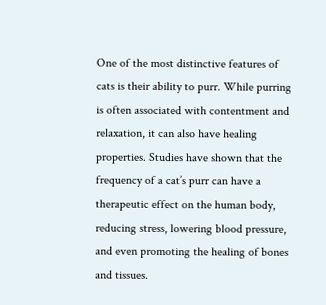One of the most distinctive features of cats is their ability to purr. While purring is often associated with contentment and relaxation, it can also have healing properties. Studies have shown that the frequency of a cat’s purr can have a therapeutic effect on the human body, reducing stress, lowering blood pressure, and even promoting the healing of bones and tissues.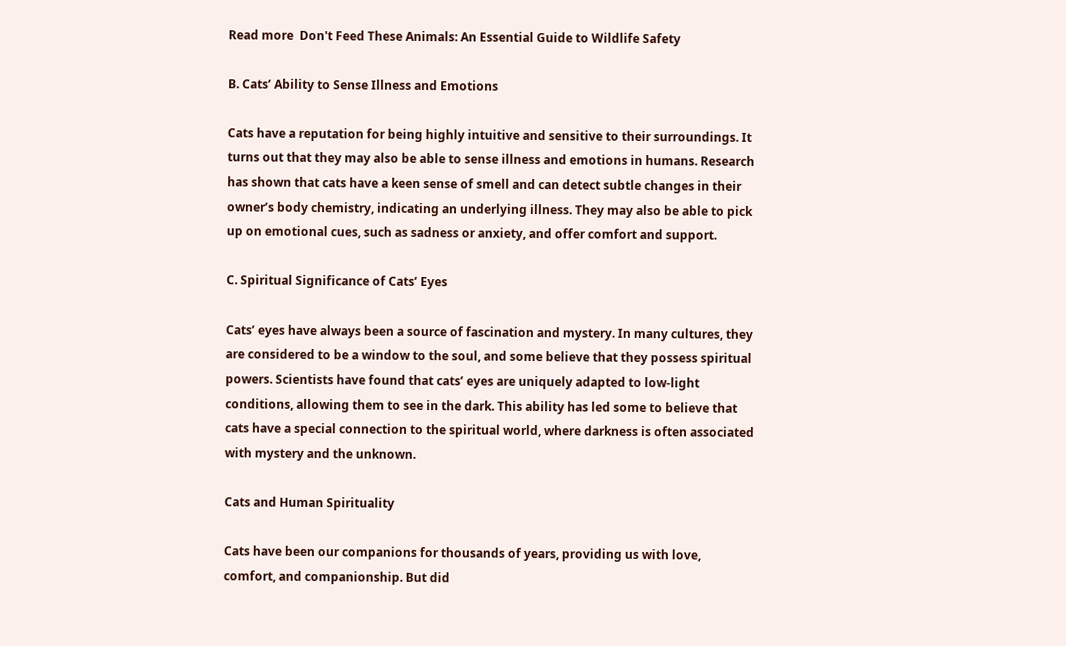Read more  Don't Feed These Animals: An Essential Guide to Wildlife Safety

B. Cats’ Ability to Sense Illness and Emotions

Cats have a reputation for being highly intuitive and sensitive to their surroundings. It turns out that they may also be able to sense illness and emotions in humans. Research has shown that cats have a keen sense of smell and can detect subtle changes in their owner’s body chemistry, indicating an underlying illness. They may also be able to pick up on emotional cues, such as sadness or anxiety, and offer comfort and support.

C. Spiritual Significance of Cats’ Eyes

Cats’ eyes have always been a source of fascination and mystery. In many cultures, they are considered to be a window to the soul, and some believe that they possess spiritual powers. Scientists have found that cats’ eyes are uniquely adapted to low-light conditions, allowing them to see in the dark. This ability has led some to believe that cats have a special connection to the spiritual world, where darkness is often associated with mystery and the unknown.

Cats and Human Spirituality

Cats have been our companions for thousands of years, providing us with love, comfort, and companionship. But did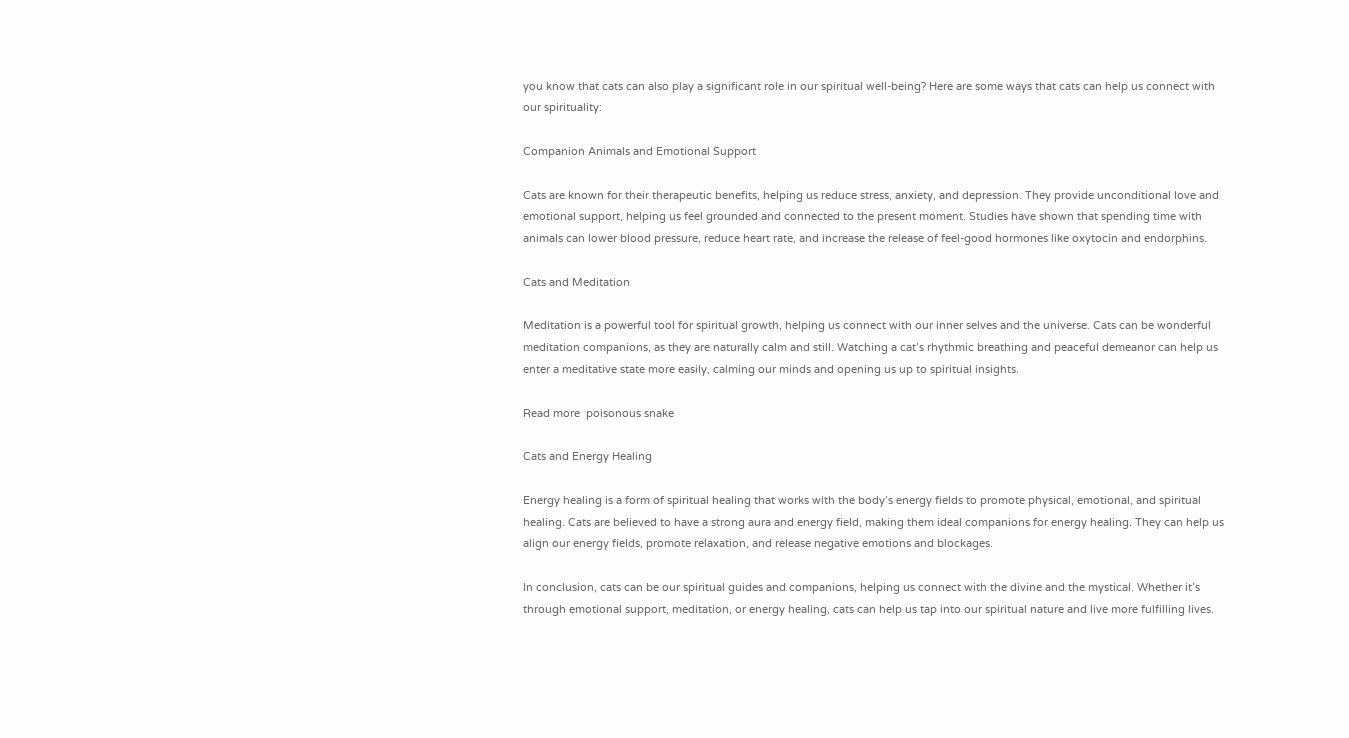you know that cats can also play a significant role in our spiritual well-being? Here are some ways that cats can help us connect with our spirituality:

Companion Animals and Emotional Support

Cats are known for their therapeutic benefits, helping us reduce stress, anxiety, and depression. They provide unconditional love and emotional support, helping us feel grounded and connected to the present moment. Studies have shown that spending time with animals can lower blood pressure, reduce heart rate, and increase the release of feel-good hormones like oxytocin and endorphins.

Cats and Meditation

Meditation is a powerful tool for spiritual growth, helping us connect with our inner selves and the universe. Cats can be wonderful meditation companions, as they are naturally calm and still. Watching a cat’s rhythmic breathing and peaceful demeanor can help us enter a meditative state more easily, calming our minds and opening us up to spiritual insights.

Read more  poisonous snake

Cats and Energy Healing

Energy healing is a form of spiritual healing that works with the body’s energy fields to promote physical, emotional, and spiritual healing. Cats are believed to have a strong aura and energy field, making them ideal companions for energy healing. They can help us align our energy fields, promote relaxation, and release negative emotions and blockages.

In conclusion, cats can be our spiritual guides and companions, helping us connect with the divine and the mystical. Whether it’s through emotional support, meditation, or energy healing, cats can help us tap into our spiritual nature and live more fulfilling lives.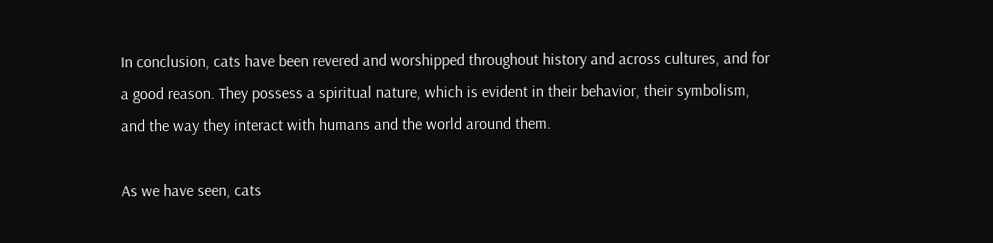In conclusion, cats have been revered and worshipped throughout history and across cultures, and for a good reason. They possess a spiritual nature, which is evident in their behavior, their symbolism, and the way they interact with humans and the world around them.

As we have seen, cats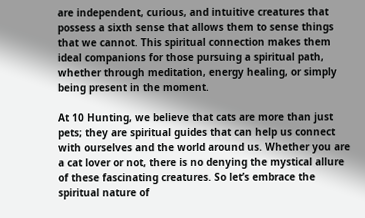are independent, curious, and intuitive creatures that possess a sixth sense that allows them to sense things that we cannot. This spiritual connection makes them ideal companions for those pursuing a spiritual path, whether through meditation, energy healing, or simply being present in the moment.

At 10 Hunting, we believe that cats are more than just pets; they are spiritual guides that can help us connect with ourselves and the world around us. Whether you are a cat lover or not, there is no denying the mystical allure of these fascinating creatures. So let’s embrace the spiritual nature of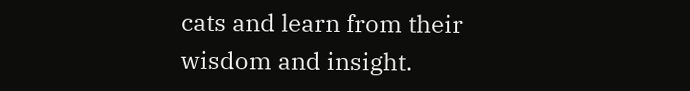cats and learn from their wisdom and insight.